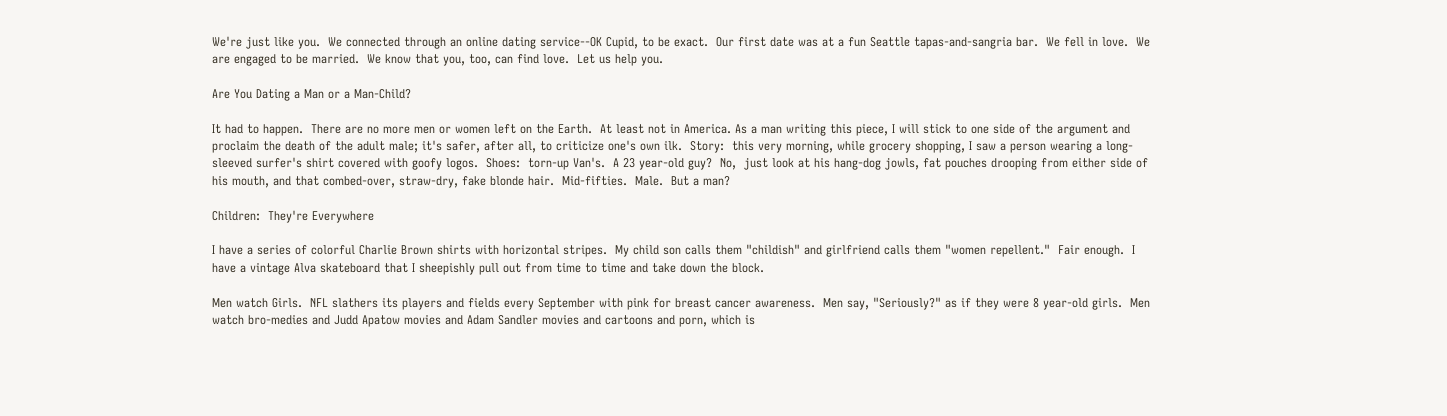We're just like you.  We connected through an online dating service--OK Cupid, to be exact.  Our first date was at a fun Seattle tapas-and-sangria bar.  We fell in love.  We are engaged to be married.  We know that you, too, can find love.  Let us help you.

Are You Dating a Man or a Man-Child?

It had to happen.  There are no more men or women left on the Earth.  At least not in America. As a man writing this piece, I will stick to one side of the argument and proclaim the death of the adult male; it's safer, after all, to criticize one's own ilk.  Story:  this very morning, while grocery shopping, I saw a person wearing a long-sleeved surfer's shirt covered with goofy logos.  Shoes:  torn-up Van's.  A 23 year-old guy?  No,  just look at his hang-dog jowls, fat pouches drooping from either side of his mouth, and that combed-over, straw-dry, fake blonde hair.  Mid-fifties.  Male.  But a man?

Children:  They're Everywhere

I have a series of colorful Charlie Brown shirts with horizontal stripes.  My child son calls them "childish" and girlfriend calls them "women repellent."  Fair enough.  I have a vintage Alva skateboard that I sheepishly pull out from time to time and take down the block.

Men watch Girls.  NFL slathers its players and fields every September with pink for breast cancer awareness.  Men say, "Seriously?" as if they were 8 year-old girls.  Men watch bro-medies and Judd Apatow movies and Adam Sandler movies and cartoons and porn, which is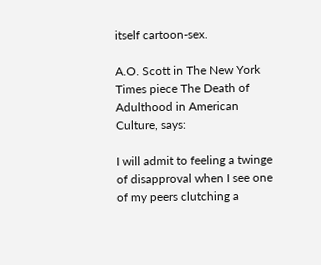itself cartoon-sex.

A.O. Scott in The New York Times piece The Death of Adulthood in American Culture, says:

I will admit to feeling a twinge of disapproval when I see one of my peers clutching a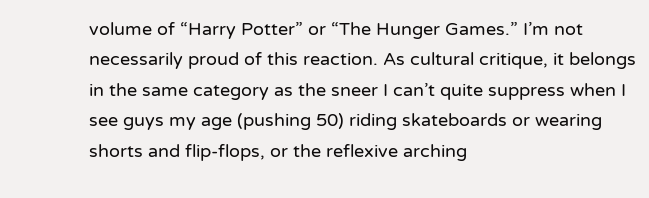volume of “Harry Potter” or “The Hunger Games.” I’m not necessarily proud of this reaction. As cultural critique, it belongs in the same category as the sneer I can’t quite suppress when I see guys my age (pushing 50) riding skateboards or wearing shorts and flip-flops, or the reflexive arching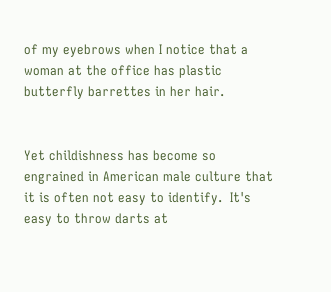of my eyebrows when I notice that a woman at the office has plastic butterfly barrettes in her hair.


Yet childishness has become so engrained in American male culture that it is often not easy to identify.  It's easy to throw darts at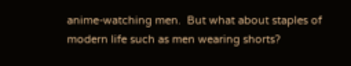anime-watching men.  But what about staples of modern life such as men wearing shorts?